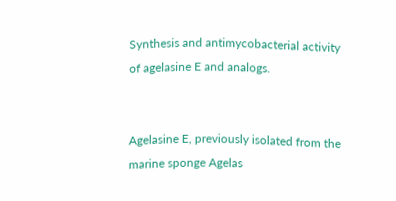Synthesis and antimycobacterial activity of agelasine E and analogs.


Agelasine E, previously isolated from the marine sponge Agelas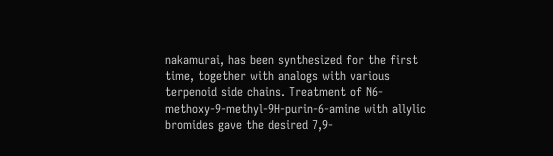nakamurai, has been synthesized for the first time, together with analogs with various terpenoid side chains. Treatment of N6-methoxy-9-methyl-9H-purin-6-amine with allylic bromides gave the desired 7,9-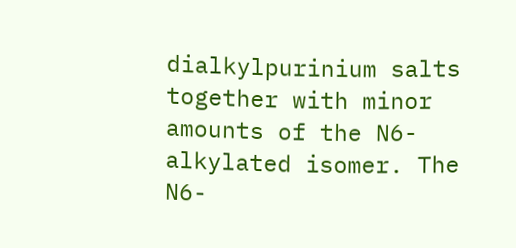dialkylpurinium salts together with minor amounts of the N6-alkylated isomer. The N6-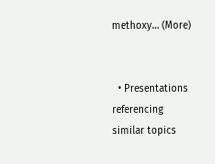methoxy… (More)


  • Presentations referencing similar topics